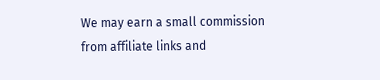We may earn a small commission from affiliate links and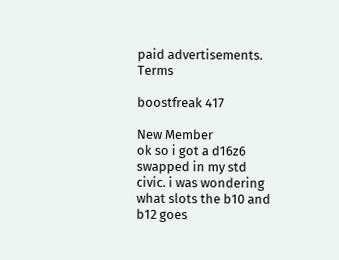paid advertisements. Terms

boostfreak 417

New Member
ok so i got a d16z6 swapped in my std civic. i was wondering what slots the b10 and b12 goes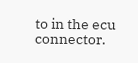to in the ecu connector.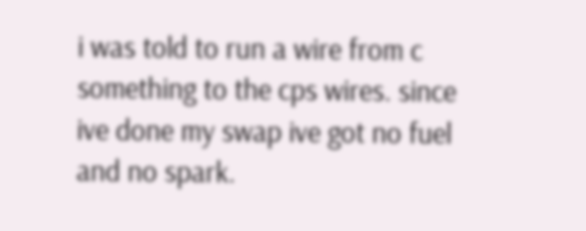i was told to run a wire from c something to the cps wires. since ive done my swap ive got no fuel and no spark.